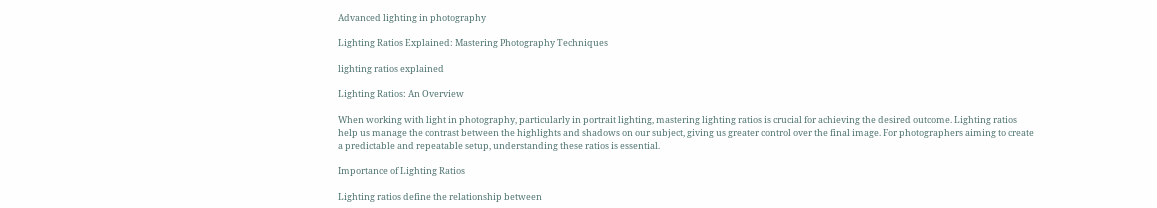Advanced lighting in photography

Lighting Ratios Explained: Mastering Photography Techniques

lighting ratios explained

Lighting Ratios: An Overview

When working with light in photography, particularly in portrait lighting, mastering lighting ratios is crucial for achieving the desired outcome. Lighting ratios help us manage the contrast between the highlights and shadows on our subject, giving us greater control over the final image. For photographers aiming to create a predictable and repeatable setup, understanding these ratios is essential.

Importance of Lighting Ratios

Lighting ratios define the relationship between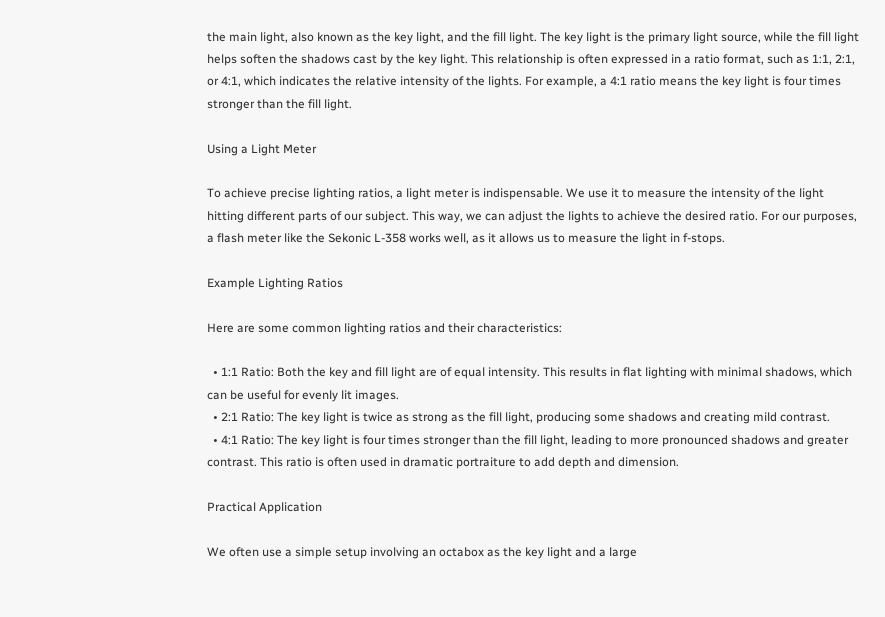the main light, also known as the key light, and the fill light. The key light is the primary light source, while the fill light helps soften the shadows cast by the key light. This relationship is often expressed in a ratio format, such as 1:1, 2:1, or 4:1, which indicates the relative intensity of the lights. For example, a 4:1 ratio means the key light is four times stronger than the fill light.

Using a Light Meter

To achieve precise lighting ratios, a light meter is indispensable. We use it to measure the intensity of the light hitting different parts of our subject. This way, we can adjust the lights to achieve the desired ratio. For our purposes, a flash meter like the Sekonic L-358 works well, as it allows us to measure the light in f-stops.

Example Lighting Ratios

Here are some common lighting ratios and their characteristics:

  • 1:1 Ratio: Both the key and fill light are of equal intensity. This results in flat lighting with minimal shadows, which can be useful for evenly lit images.
  • 2:1 Ratio: The key light is twice as strong as the fill light, producing some shadows and creating mild contrast.
  • 4:1 Ratio: The key light is four times stronger than the fill light, leading to more pronounced shadows and greater contrast. This ratio is often used in dramatic portraiture to add depth and dimension.

Practical Application

We often use a simple setup involving an octabox as the key light and a large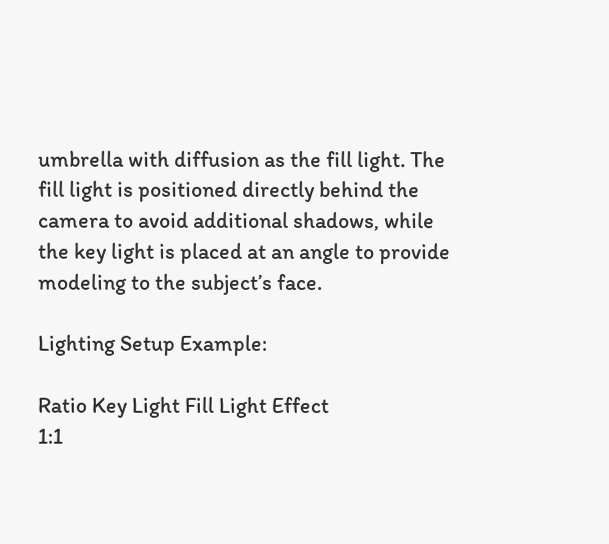umbrella with diffusion as the fill light. The fill light is positioned directly behind the camera to avoid additional shadows, while the key light is placed at an angle to provide modeling to the subject’s face.

Lighting Setup Example:

Ratio Key Light Fill Light Effect
1:1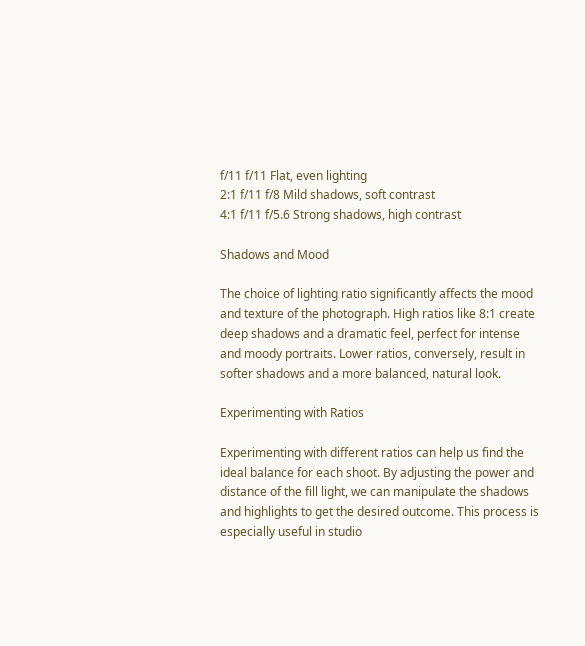f/11 f/11 Flat, even lighting
2:1 f/11 f/8 Mild shadows, soft contrast
4:1 f/11 f/5.6 Strong shadows, high contrast

Shadows and Mood

The choice of lighting ratio significantly affects the mood and texture of the photograph. High ratios like 8:1 create deep shadows and a dramatic feel, perfect for intense and moody portraits. Lower ratios, conversely, result in softer shadows and a more balanced, natural look.

Experimenting with Ratios

Experimenting with different ratios can help us find the ideal balance for each shoot. By adjusting the power and distance of the fill light, we can manipulate the shadows and highlights to get the desired outcome. This process is especially useful in studio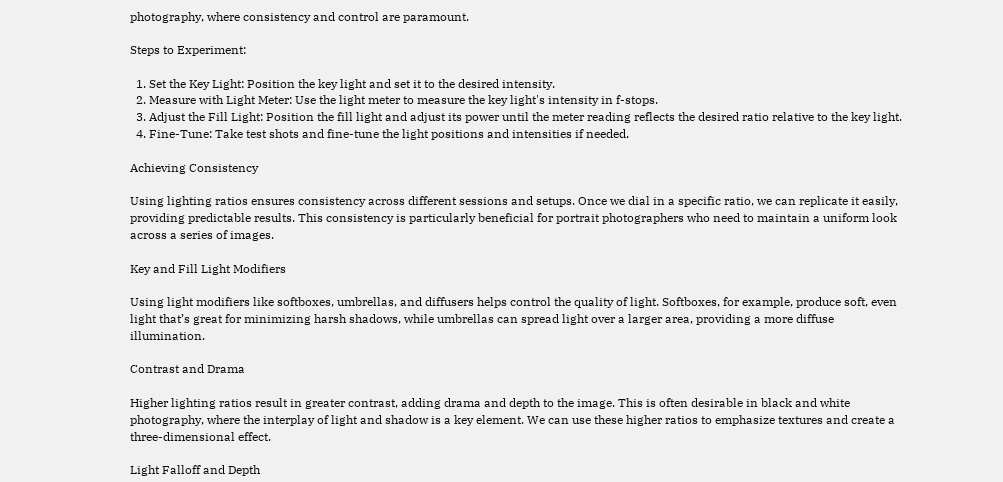photography, where consistency and control are paramount.

Steps to Experiment:

  1. Set the Key Light: Position the key light and set it to the desired intensity.
  2. Measure with Light Meter: Use the light meter to measure the key light's intensity in f-stops.
  3. Adjust the Fill Light: Position the fill light and adjust its power until the meter reading reflects the desired ratio relative to the key light.
  4. Fine-Tune: Take test shots and fine-tune the light positions and intensities if needed.

Achieving Consistency

Using lighting ratios ensures consistency across different sessions and setups. Once we dial in a specific ratio, we can replicate it easily, providing predictable results. This consistency is particularly beneficial for portrait photographers who need to maintain a uniform look across a series of images.

Key and Fill Light Modifiers

Using light modifiers like softboxes, umbrellas, and diffusers helps control the quality of light. Softboxes, for example, produce soft, even light that’s great for minimizing harsh shadows, while umbrellas can spread light over a larger area, providing a more diffuse illumination.

Contrast and Drama

Higher lighting ratios result in greater contrast, adding drama and depth to the image. This is often desirable in black and white photography, where the interplay of light and shadow is a key element. We can use these higher ratios to emphasize textures and create a three-dimensional effect.

Light Falloff and Depth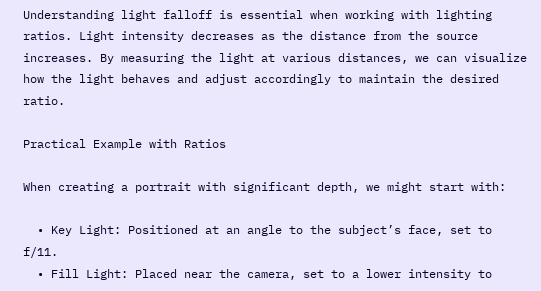Understanding light falloff is essential when working with lighting ratios. Light intensity decreases as the distance from the source increases. By measuring the light at various distances, we can visualize how the light behaves and adjust accordingly to maintain the desired ratio.

Practical Example with Ratios

When creating a portrait with significant depth, we might start with:

  • Key Light: Positioned at an angle to the subject’s face, set to f/11.
  • Fill Light: Placed near the camera, set to a lower intensity to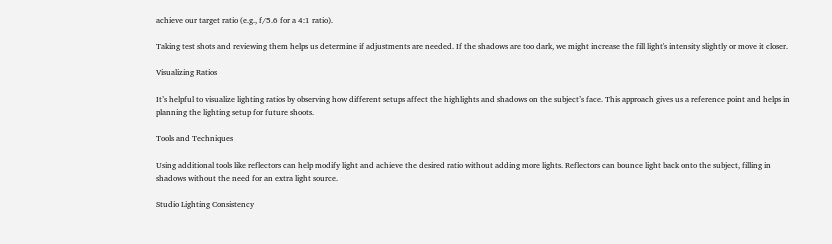achieve our target ratio (e.g., f/5.6 for a 4:1 ratio).

Taking test shots and reviewing them helps us determine if adjustments are needed. If the shadows are too dark, we might increase the fill light's intensity slightly or move it closer.

Visualizing Ratios

It’s helpful to visualize lighting ratios by observing how different setups affect the highlights and shadows on the subject’s face. This approach gives us a reference point and helps in planning the lighting setup for future shoots.

Tools and Techniques

Using additional tools like reflectors can help modify light and achieve the desired ratio without adding more lights. Reflectors can bounce light back onto the subject, filling in shadows without the need for an extra light source.

Studio Lighting Consistency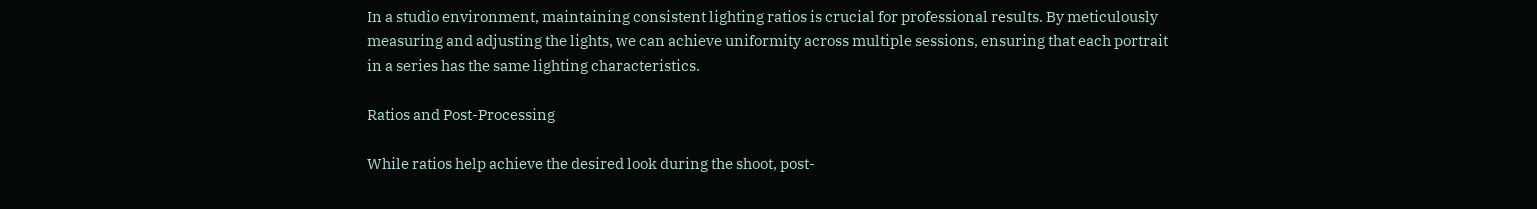In a studio environment, maintaining consistent lighting ratios is crucial for professional results. By meticulously measuring and adjusting the lights, we can achieve uniformity across multiple sessions, ensuring that each portrait in a series has the same lighting characteristics.

Ratios and Post-Processing

While ratios help achieve the desired look during the shoot, post-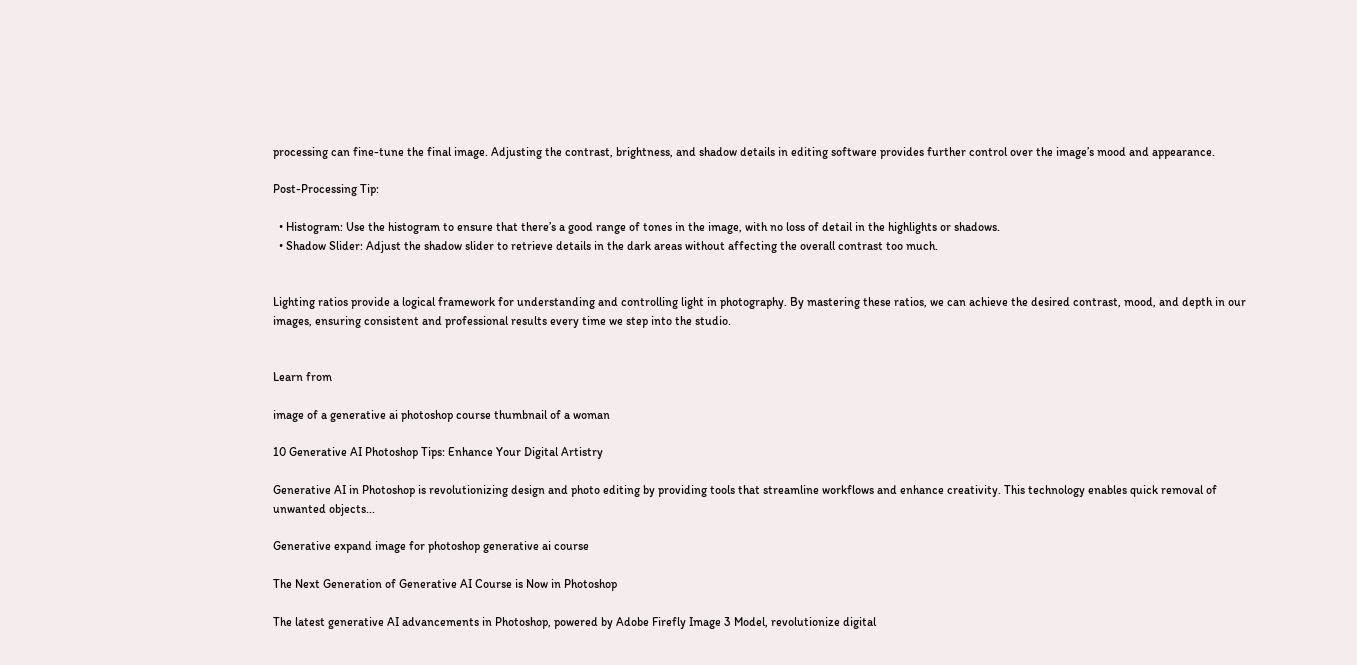processing can fine-tune the final image. Adjusting the contrast, brightness, and shadow details in editing software provides further control over the image’s mood and appearance.

Post-Processing Tip:

  • Histogram: Use the histogram to ensure that there’s a good range of tones in the image, with no loss of detail in the highlights or shadows.
  • Shadow Slider: Adjust the shadow slider to retrieve details in the dark areas without affecting the overall contrast too much.


Lighting ratios provide a logical framework for understanding and controlling light in photography. By mastering these ratios, we can achieve the desired contrast, mood, and depth in our images, ensuring consistent and professional results every time we step into the studio.


Learn from

image of a generative ai photoshop course thumbnail of a woman

10 Generative AI Photoshop Tips: Enhance Your Digital Artistry

Generative AI in Photoshop is revolutionizing design and photo editing by providing tools that streamline workflows and enhance creativity. This technology enables quick removal of unwanted objects...

Generative expand image for photoshop generative ai course

The Next Generation of Generative AI Course is Now in Photoshop

The latest generative AI advancements in Photoshop, powered by Adobe Firefly Image 3 Model, revolutionize digital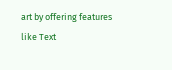art by offering features like Text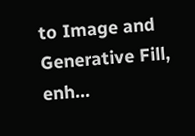to Image and Generative Fill, enh...